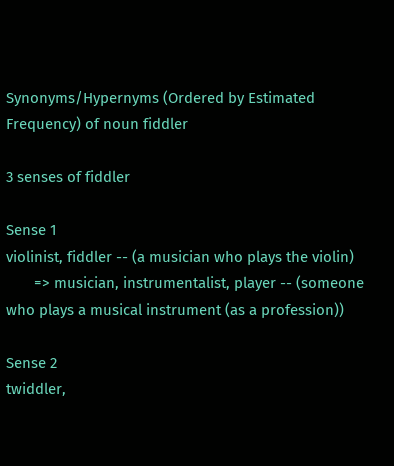Synonyms/Hypernyms (Ordered by Estimated Frequency) of noun fiddler

3 senses of fiddler

Sense 1
violinist, fiddler -- (a musician who plays the violin)
       => musician, instrumentalist, player -- (someone who plays a musical instrument (as a profession))

Sense 2
twiddler,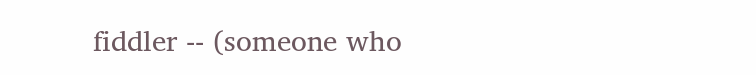fiddler -- (someone who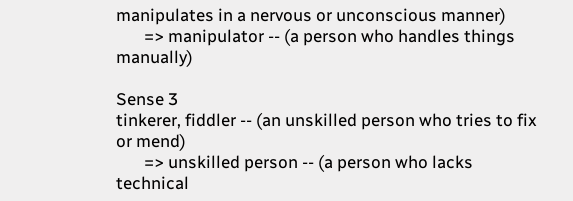manipulates in a nervous or unconscious manner)
       => manipulator -- (a person who handles things manually)

Sense 3
tinkerer, fiddler -- (an unskilled person who tries to fix or mend)
       => unskilled person -- (a person who lacks technical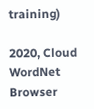training)

2020, Cloud WordNet Browser